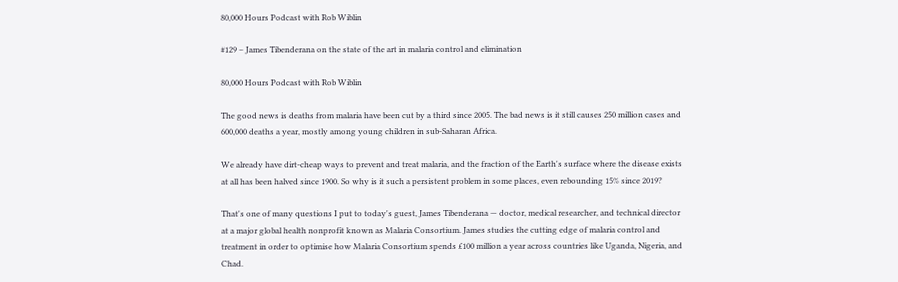80,000 Hours Podcast with Rob Wiblin

#129 – James Tibenderana on the state of the art in malaria control and elimination

80,000 Hours Podcast with Rob Wiblin

The good news is deaths from malaria have been cut by a third since 2005. The bad news is it still causes 250 million cases and 600,000 deaths a year, mostly among young children in sub-Saharan Africa.

We already have dirt-cheap ways to prevent and treat malaria, and the fraction of the Earth's surface where the disease exists at all has been halved since 1900. So why is it such a persistent problem in some places, even rebounding 15% since 2019?

That's one of many questions I put to today's guest, James Tibenderana — doctor, medical researcher, and technical director at a major global health nonprofit known as Malaria Consortium. James studies the cutting edge of malaria control and treatment in order to optimise how Malaria Consortium spends £100 million a year across countries like Uganda, Nigeria, and Chad.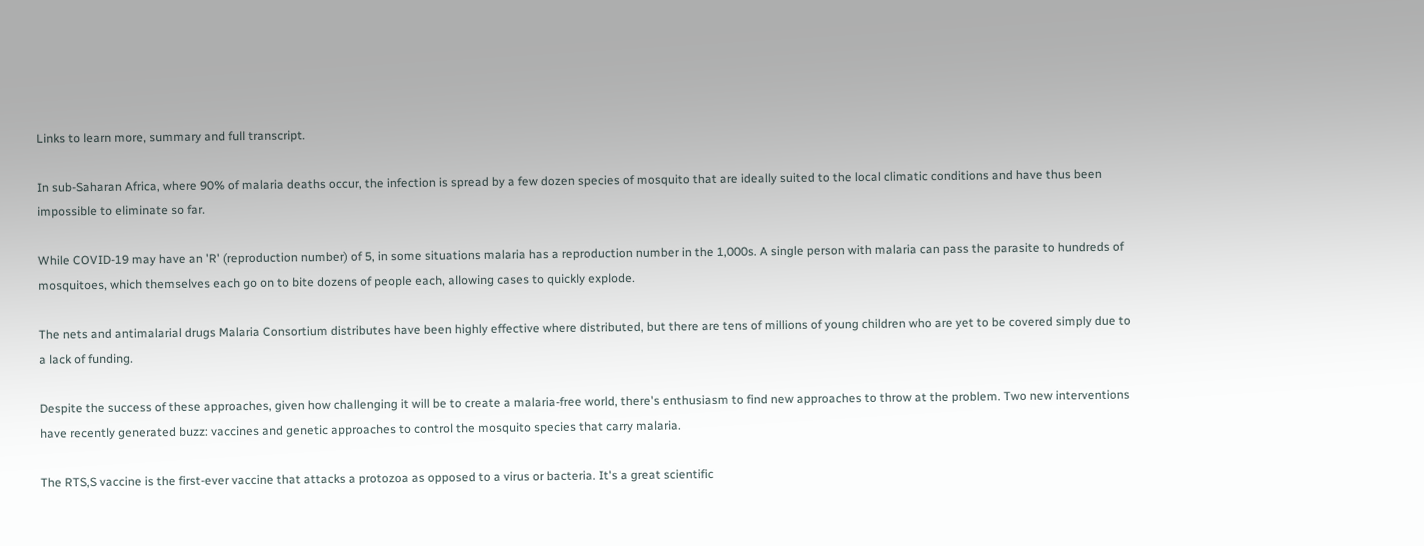Links to learn more, summary and full transcript.

In sub-Saharan Africa, where 90% of malaria deaths occur, the infection is spread by a few dozen species of mosquito that are ideally suited to the local climatic conditions and have thus been impossible to eliminate so far.

While COVID-19 may have an 'R' (reproduction number) of 5, in some situations malaria has a reproduction number in the 1,000s. A single person with malaria can pass the parasite to hundreds of mosquitoes, which themselves each go on to bite dozens of people each, allowing cases to quickly explode.

The nets and antimalarial drugs Malaria Consortium distributes have been highly effective where distributed, but there are tens of millions of young children who are yet to be covered simply due to a lack of funding.

Despite the success of these approaches, given how challenging it will be to create a malaria-free world, there's enthusiasm to find new approaches to throw at the problem. Two new interventions have recently generated buzz: vaccines and genetic approaches to control the mosquito species that carry malaria.

The RTS,S vaccine is the first-ever vaccine that attacks a protozoa as opposed to a virus or bacteria. It's a great scientific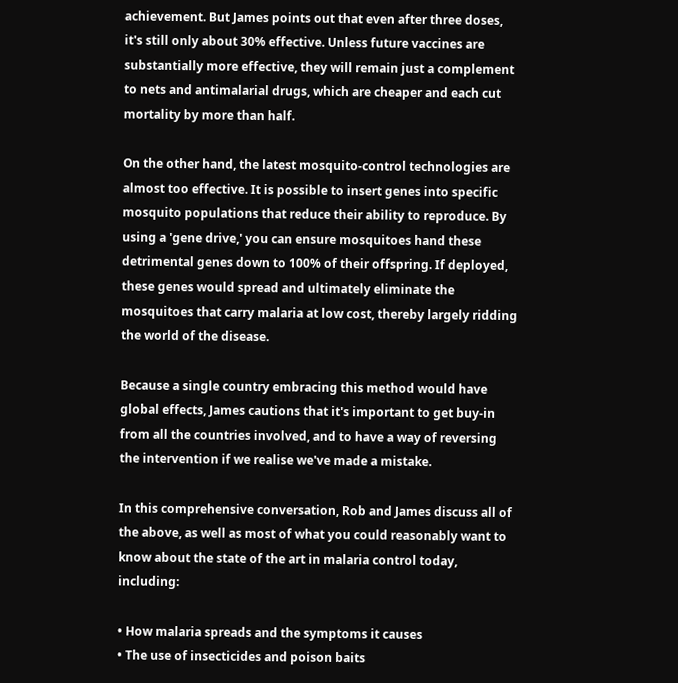achievement. But James points out that even after three doses, it's still only about 30% effective. Unless future vaccines are substantially more effective, they will remain just a complement to nets and antimalarial drugs, which are cheaper and each cut mortality by more than half.

On the other hand, the latest mosquito-control technologies are almost too effective. It is possible to insert genes into specific mosquito populations that reduce their ability to reproduce. By using a 'gene drive,' you can ensure mosquitoes hand these detrimental genes down to 100% of their offspring. If deployed, these genes would spread and ultimately eliminate the mosquitoes that carry malaria at low cost, thereby largely ridding the world of the disease.

Because a single country embracing this method would have global effects, James cautions that it's important to get buy-in from all the countries involved, and to have a way of reversing the intervention if we realise we've made a mistake.

In this comprehensive conversation, Rob and James discuss all of the above, as well as most of what you could reasonably want to know about the state of the art in malaria control today, including:

• How malaria spreads and the symptoms it causes
• The use of insecticides and poison baits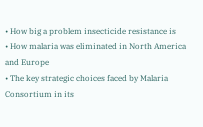• How big a problem insecticide resistance is
• How malaria was eliminated in North America and Europe
• The key strategic choices faced by Malaria Consortium in its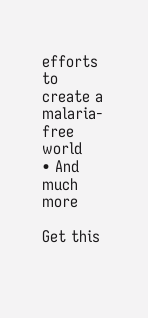efforts to create a malaria-free world
• And much more

Get this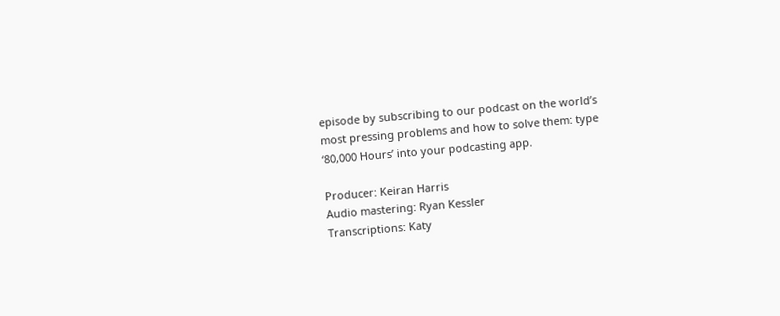episode by subscribing to our podcast on the world’s most pressing problems and how to solve them: type ‘80,000 Hours’ into your podcasting app.

Producer: Keiran Harris
Audio mastering: Ryan Kessler
Transcriptions: Katy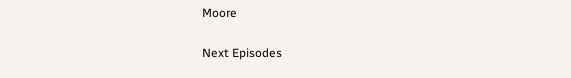Moore

Next Episodes